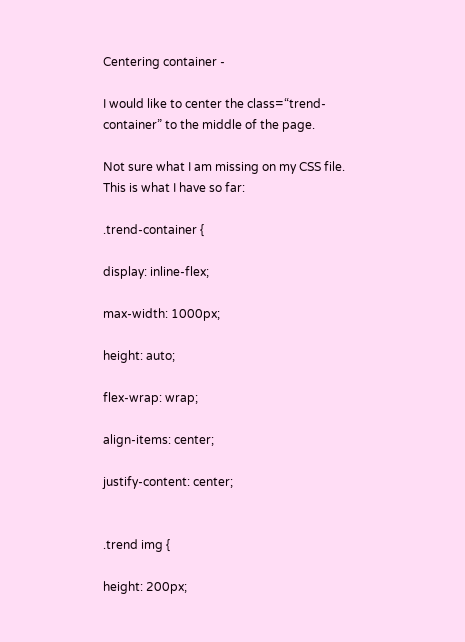Centering container -

I would like to center the class=“trend-container” to the middle of the page.

Not sure what I am missing on my CSS file. This is what I have so far:

.trend-container {

display: inline-flex;

max-width: 1000px;

height: auto;

flex-wrap: wrap;

align-items: center;

justify-content: center;


.trend img {

height: 200px;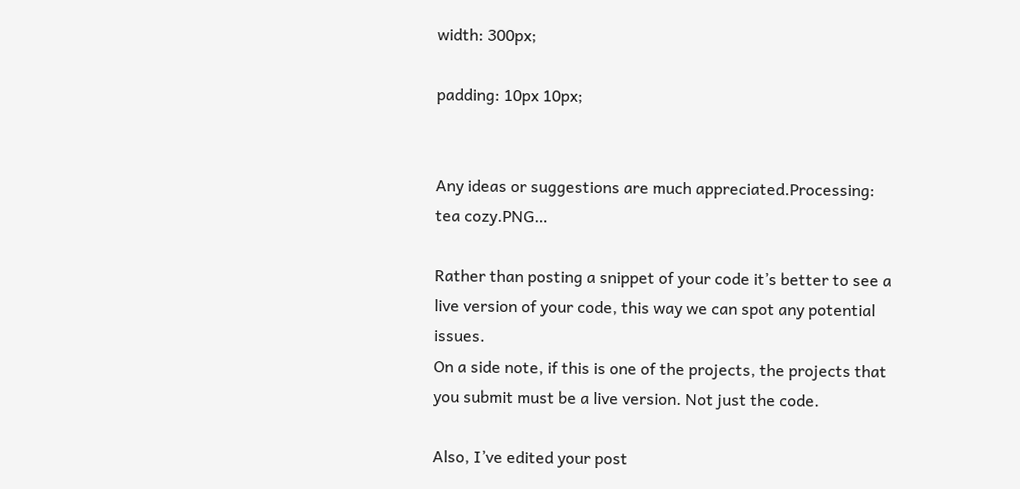width: 300px;

padding: 10px 10px;


Any ideas or suggestions are much appreciated.Processing: tea cozy.PNG…

Rather than posting a snippet of your code it’s better to see a live version of your code, this way we can spot any potential issues.
On a side note, if this is one of the projects, the projects that you submit must be a live version. Not just the code.

Also, I’ve edited your post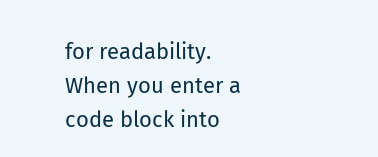for readability. When you enter a code block into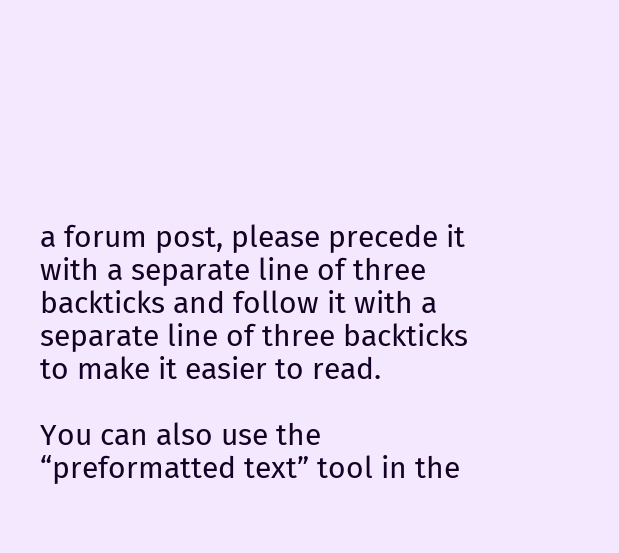a forum post, please precede it with a separate line of three backticks and follow it with a separate line of three backticks to make it easier to read.

You can also use the “preformatted text” tool in the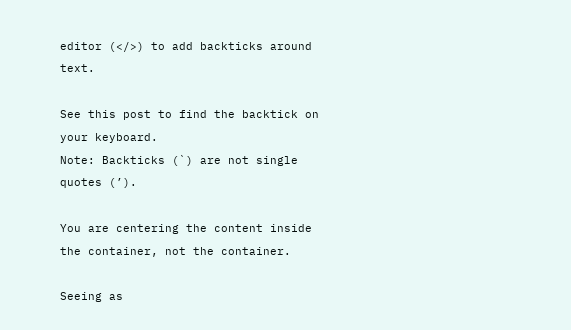editor (</>) to add backticks around text.

See this post to find the backtick on your keyboard.
Note: Backticks (`) are not single quotes (’).

You are centering the content inside the container, not the container.

Seeing as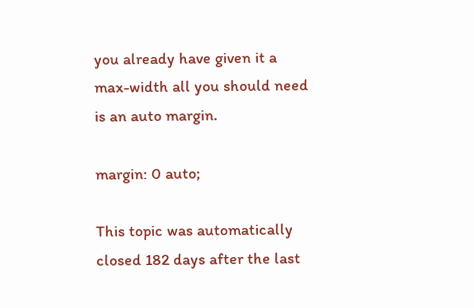you already have given it a max-width all you should need is an auto margin.

margin: 0 auto;

This topic was automatically closed 182 days after the last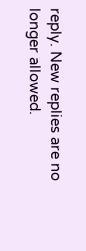reply. New replies are no longer allowed.